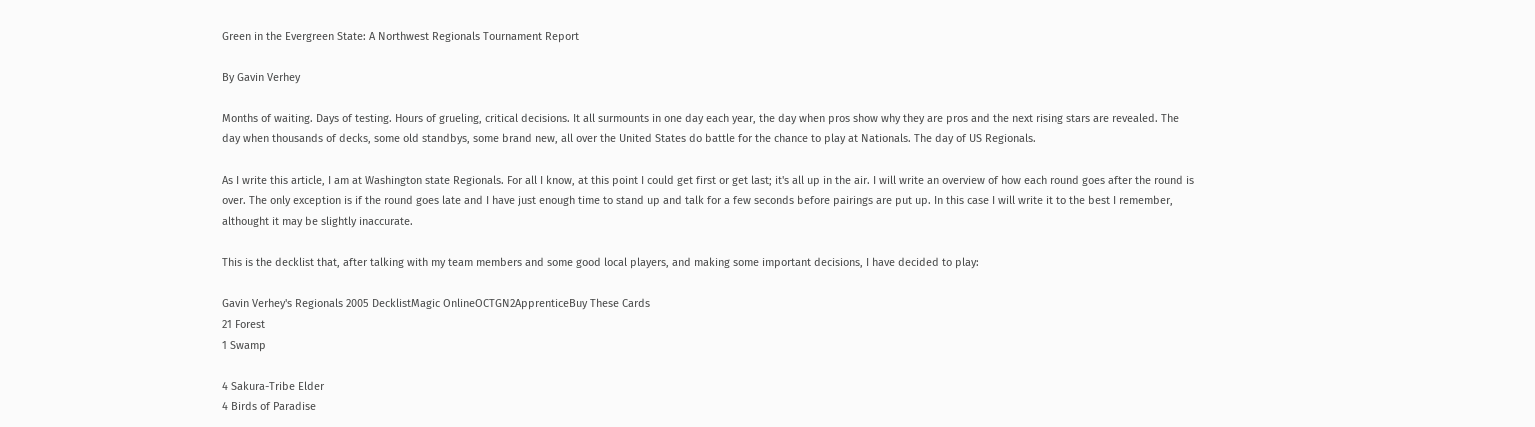Green in the Evergreen State: A Northwest Regionals Tournament Report

By Gavin Verhey

Months of waiting. Days of testing. Hours of grueling, critical decisions. It all surmounts in one day each year, the day when pros show why they are pros and the next rising stars are revealed. The day when thousands of decks, some old standbys, some brand new, all over the United States do battle for the chance to play at Nationals. The day of US Regionals.

As I write this article, I am at Washington state Regionals. For all I know, at this point I could get first or get last; it's all up in the air. I will write an overview of how each round goes after the round is over. The only exception is if the round goes late and I have just enough time to stand up and talk for a few seconds before pairings are put up. In this case I will write it to the best I remember, althought it may be slightly inaccurate.

This is the decklist that, after talking with my team members and some good local players, and making some important decisions, I have decided to play:

Gavin Verhey's Regionals 2005 DecklistMagic OnlineOCTGN2ApprenticeBuy These Cards
21 Forest
1 Swamp

4 Sakura-Tribe Elder
4 Birds of Paradise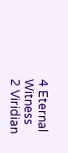4 Eternal Witness
2 Viridian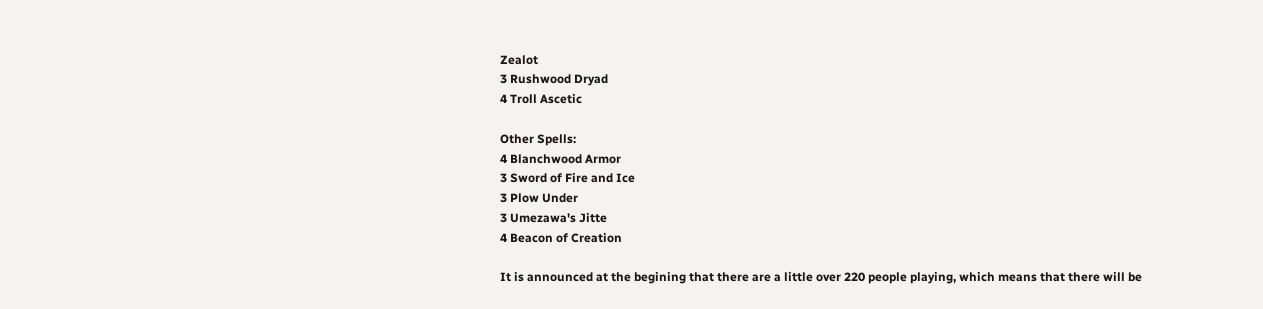Zealot
3 Rushwood Dryad
4 Troll Ascetic

Other Spells:
4 Blanchwood Armor
3 Sword of Fire and Ice
3 Plow Under
3 Umezawa's Jitte
4 Beacon of Creation

It is announced at the begining that there are a little over 220 people playing, which means that there will be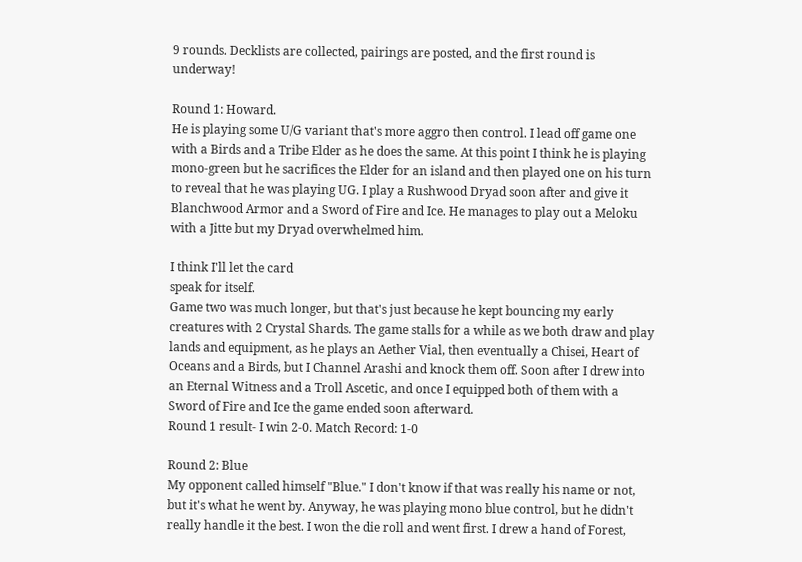9 rounds. Decklists are collected, pairings are posted, and the first round is underway!

Round 1: Howard.
He is playing some U/G variant that's more aggro then control. I lead off game one with a Birds and a Tribe Elder as he does the same. At this point I think he is playing mono-green but he sacrifices the Elder for an island and then played one on his turn to reveal that he was playing UG. I play a Rushwood Dryad soon after and give it Blanchwood Armor and a Sword of Fire and Ice. He manages to play out a Meloku with a Jitte but my Dryad overwhelmed him.

I think I'll let the card
speak for itself.
Game two was much longer, but that's just because he kept bouncing my early creatures with 2 Crystal Shards. The game stalls for a while as we both draw and play lands and equipment, as he plays an Aether Vial, then eventually a Chisei, Heart of Oceans and a Birds, but I Channel Arashi and knock them off. Soon after I drew into an Eternal Witness and a Troll Ascetic, and once I equipped both of them with a Sword of Fire and Ice the game ended soon afterward.
Round 1 result- I win 2-0. Match Record: 1-0

Round 2: Blue
My opponent called himself "Blue." I don't know if that was really his name or not, but it's what he went by. Anyway, he was playing mono blue control, but he didn't really handle it the best. I won the die roll and went first. I drew a hand of Forest,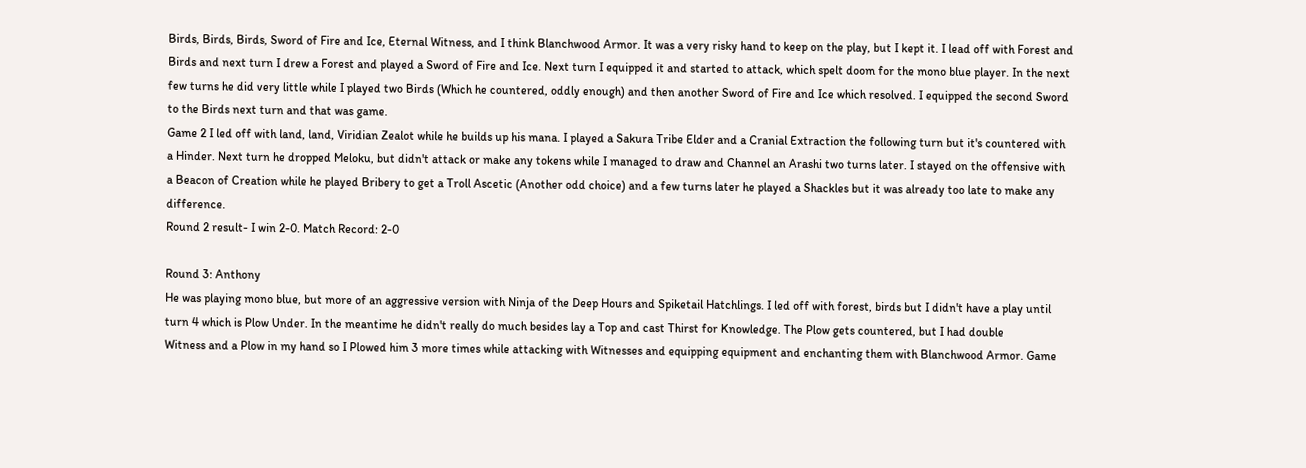Birds, Birds, Birds, Sword of Fire and Ice, Eternal Witness, and I think Blanchwood Armor. It was a very risky hand to keep on the play, but I kept it. I lead off with Forest and Birds and next turn I drew a Forest and played a Sword of Fire and Ice. Next turn I equipped it and started to attack, which spelt doom for the mono blue player. In the next few turns he did very little while I played two Birds (Which he countered, oddly enough) and then another Sword of Fire and Ice which resolved. I equipped the second Sword to the Birds next turn and that was game.
Game 2 I led off with land, land, Viridian Zealot while he builds up his mana. I played a Sakura Tribe Elder and a Cranial Extraction the following turn but it's countered with a Hinder. Next turn he dropped Meloku, but didn't attack or make any tokens while I managed to draw and Channel an Arashi two turns later. I stayed on the offensive with a Beacon of Creation while he played Bribery to get a Troll Ascetic (Another odd choice) and a few turns later he played a Shackles but it was already too late to make any difference.
Round 2 result- I win 2-0. Match Record: 2-0

Round 3: Anthony
He was playing mono blue, but more of an aggressive version with Ninja of the Deep Hours and Spiketail Hatchlings. I led off with forest, birds but I didn't have a play until turn 4 which is Plow Under. In the meantime he didn't really do much besides lay a Top and cast Thirst for Knowledge. The Plow gets countered, but I had double
Witness and a Plow in my hand so I Plowed him 3 more times while attacking with Witnesses and equipping equipment and enchanting them with Blanchwood Armor. Game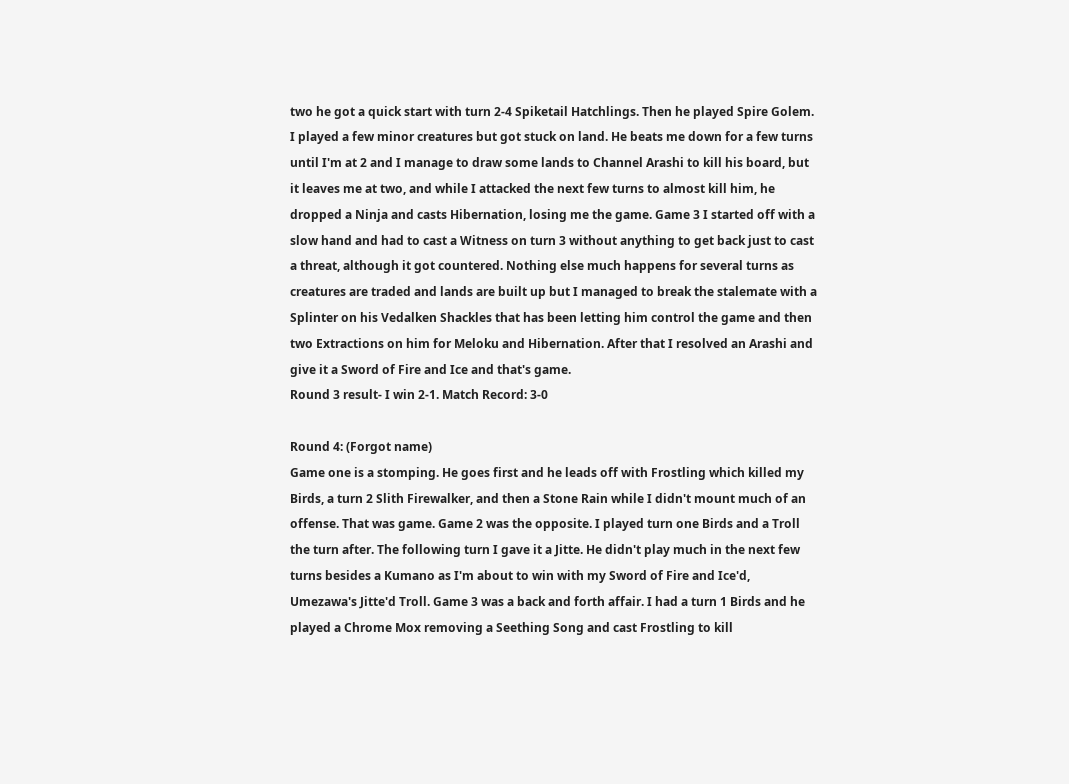two he got a quick start with turn 2-4 Spiketail Hatchlings. Then he played Spire Golem. I played a few minor creatures but got stuck on land. He beats me down for a few turns until I'm at 2 and I manage to draw some lands to Channel Arashi to kill his board, but it leaves me at two, and while I attacked the next few turns to almost kill him, he dropped a Ninja and casts Hibernation, losing me the game. Game 3 I started off with a slow hand and had to cast a Witness on turn 3 without anything to get back just to cast a threat, although it got countered. Nothing else much happens for several turns as creatures are traded and lands are built up but I managed to break the stalemate with a Splinter on his Vedalken Shackles that has been letting him control the game and then two Extractions on him for Meloku and Hibernation. After that I resolved an Arashi and give it a Sword of Fire and Ice and that's game.
Round 3 result- I win 2-1. Match Record: 3-0

Round 4: (Forgot name)
Game one is a stomping. He goes first and he leads off with Frostling which killed my Birds, a turn 2 Slith Firewalker, and then a Stone Rain while I didn't mount much of an offense. That was game. Game 2 was the opposite. I played turn one Birds and a Troll the turn after. The following turn I gave it a Jitte. He didn't play much in the next few turns besides a Kumano as I'm about to win with my Sword of Fire and Ice'd, Umezawa's Jitte'd Troll. Game 3 was a back and forth affair. I had a turn 1 Birds and he played a Chrome Mox removing a Seething Song and cast Frostling to kill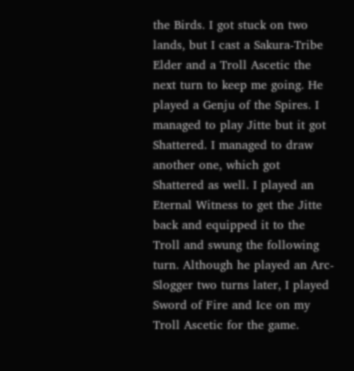the Birds. I got stuck on two lands, but I cast a Sakura-Tribe Elder and a Troll Ascetic the next turn to keep me going. He played a Genju of the Spires. I managed to play Jitte but it got Shattered. I managed to draw another one, which got Shattered as well. I played an Eternal Witness to get the Jitte back and equipped it to the Troll and swung the following turn. Although he played an Arc-Slogger two turns later, I played Sword of Fire and Ice on my Troll Ascetic for the game.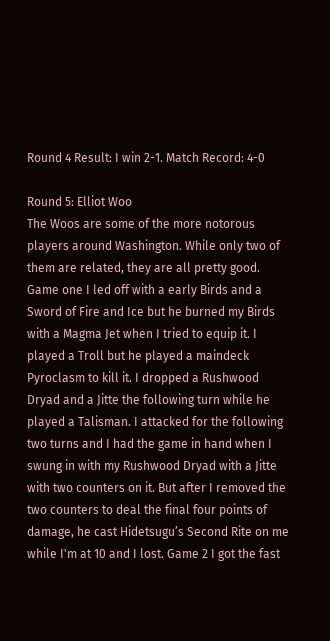Round 4 Result: I win 2-1. Match Record: 4-0

Round 5: Elliot Woo
The Woos are some of the more notorous players around Washington. While only two of them are related, they are all pretty good. Game one I led off with a early Birds and a Sword of Fire and Ice but he burned my Birds with a Magma Jet when I tried to equip it. I played a Troll but he played a maindeck Pyroclasm to kill it. I dropped a Rushwood Dryad and a Jitte the following turn while he played a Talisman. I attacked for the following two turns and I had the game in hand when I swung in with my Rushwood Dryad with a Jitte with two counters on it. But after I removed the two counters to deal the final four points of damage, he cast Hidetsugu’s Second Rite on me while I'm at 10 and I lost. Game 2 I got the fast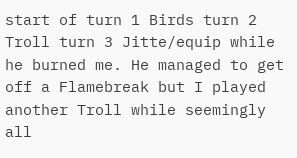start of turn 1 Birds turn 2 Troll turn 3 Jitte/equip while he burned me. He managed to get off a Flamebreak but I played another Troll while seemingly all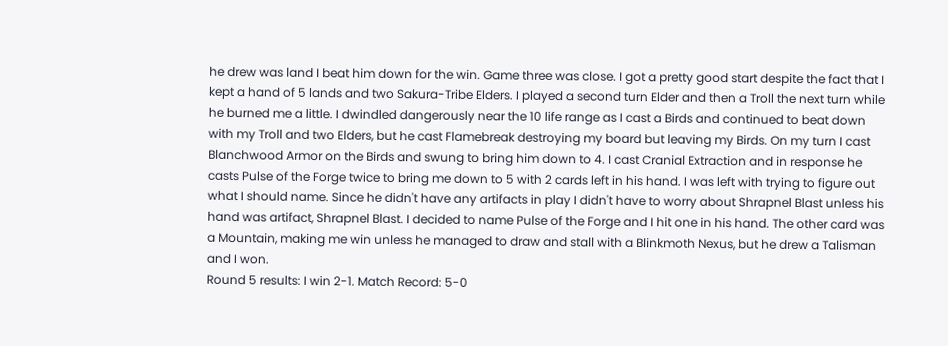he drew was land I beat him down for the win. Game three was close. I got a pretty good start despite the fact that I kept a hand of 5 lands and two Sakura-Tribe Elders. I played a second turn Elder and then a Troll the next turn while he burned me a little. I dwindled dangerously near the 10 life range as I cast a Birds and continued to beat down with my Troll and two Elders, but he cast Flamebreak destroying my board but leaving my Birds. On my turn I cast Blanchwood Armor on the Birds and swung to bring him down to 4. I cast Cranial Extraction and in response he casts Pulse of the Forge twice to bring me down to 5 with 2 cards left in his hand. I was left with trying to figure out what I should name. Since he didn't have any artifacts in play I didn't have to worry about Shrapnel Blast unless his hand was artifact, Shrapnel Blast. I decided to name Pulse of the Forge and I hit one in his hand. The other card was a Mountain, making me win unless he managed to draw and stall with a Blinkmoth Nexus, but he drew a Talisman and I won.
Round 5 results: I win 2-1. Match Record: 5-0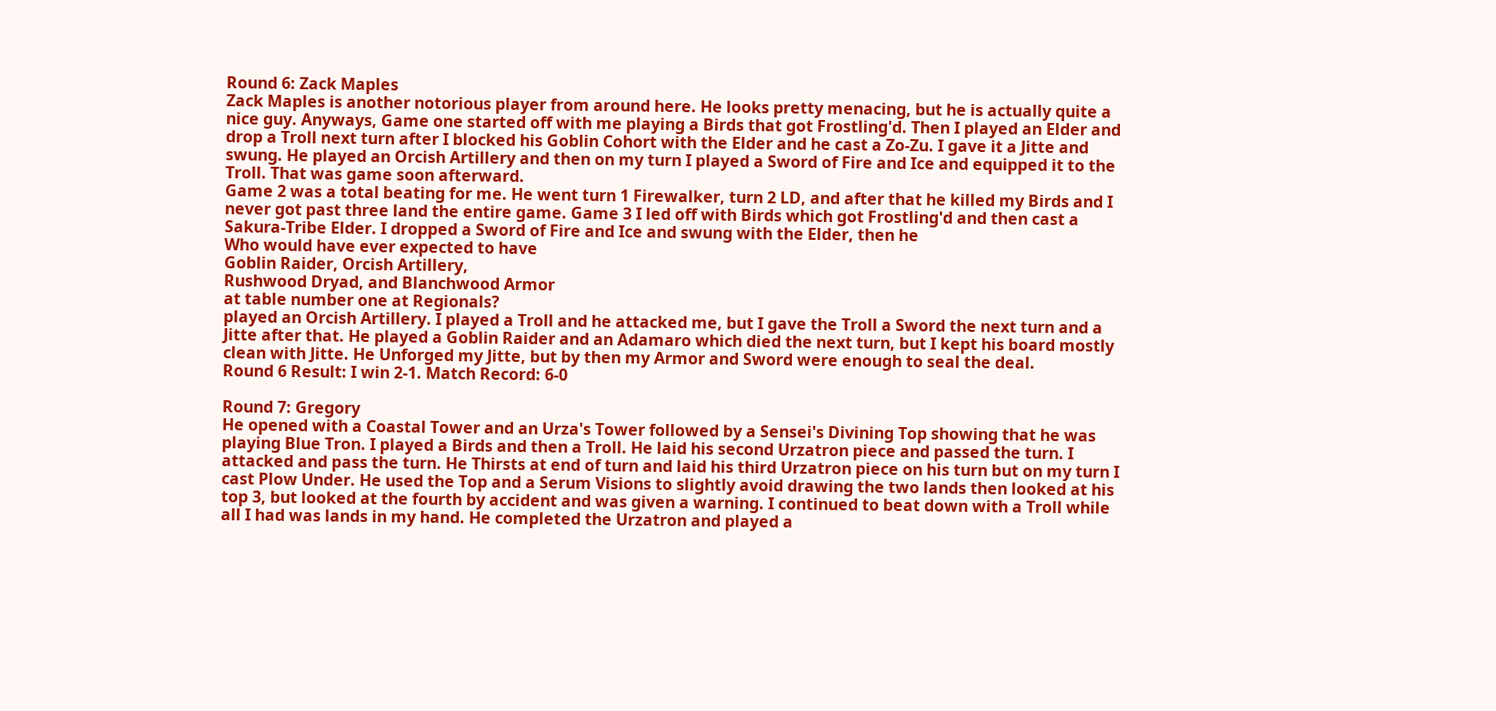Round 6: Zack Maples
Zack Maples is another notorious player from around here. He looks pretty menacing, but he is actually quite a nice guy. Anyways, Game one started off with me playing a Birds that got Frostling'd. Then I played an Elder and drop a Troll next turn after I blocked his Goblin Cohort with the Elder and he cast a Zo-Zu. I gave it a Jitte and swung. He played an Orcish Artillery and then on my turn I played a Sword of Fire and Ice and equipped it to the Troll. That was game soon afterward.
Game 2 was a total beating for me. He went turn 1 Firewalker, turn 2 LD, and after that he killed my Birds and I never got past three land the entire game. Game 3 I led off with Birds which got Frostling'd and then cast a Sakura-Tribe Elder. I dropped a Sword of Fire and Ice and swung with the Elder, then he
Who would have ever expected to have
Goblin Raider, Orcish Artillery,
Rushwood Dryad, and Blanchwood Armor
at table number one at Regionals?
played an Orcish Artillery. I played a Troll and he attacked me, but I gave the Troll a Sword the next turn and a Jitte after that. He played a Goblin Raider and an Adamaro which died the next turn, but I kept his board mostly clean with Jitte. He Unforged my Jitte, but by then my Armor and Sword were enough to seal the deal.
Round 6 Result: I win 2-1. Match Record: 6-0

Round 7: Gregory
He opened with a Coastal Tower and an Urza's Tower followed by a Sensei's Divining Top showing that he was playing Blue Tron. I played a Birds and then a Troll. He laid his second Urzatron piece and passed the turn. I attacked and pass the turn. He Thirsts at end of turn and laid his third Urzatron piece on his turn but on my turn I cast Plow Under. He used the Top and a Serum Visions to slightly avoid drawing the two lands then looked at his top 3, but looked at the fourth by accident and was given a warning. I continued to beat down with a Troll while all I had was lands in my hand. He completed the Urzatron and played a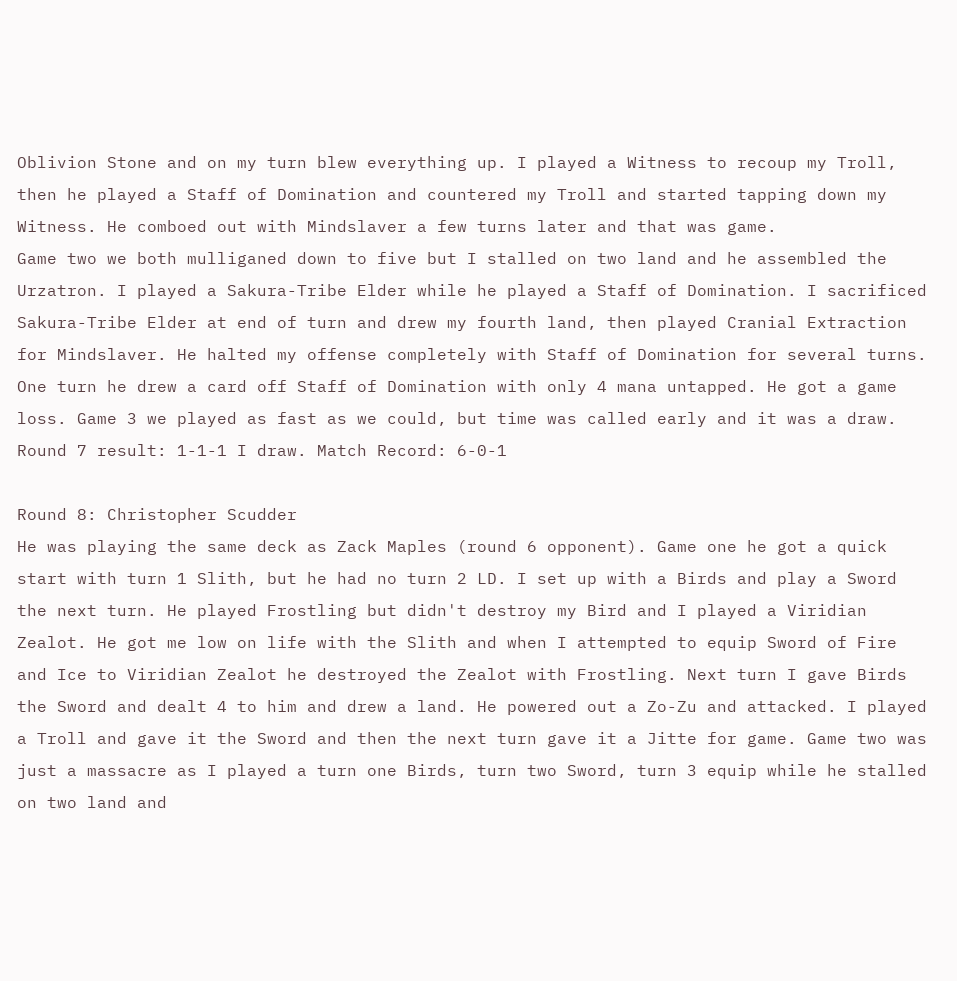Oblivion Stone and on my turn blew everything up. I played a Witness to recoup my Troll, then he played a Staff of Domination and countered my Troll and started tapping down my Witness. He comboed out with Mindslaver a few turns later and that was game.
Game two we both mulliganed down to five but I stalled on two land and he assembled the Urzatron. I played a Sakura-Tribe Elder while he played a Staff of Domination. I sacrificed Sakura-Tribe Elder at end of turn and drew my fourth land, then played Cranial Extraction for Mindslaver. He halted my offense completely with Staff of Domination for several turns. One turn he drew a card off Staff of Domination with only 4 mana untapped. He got a game loss. Game 3 we played as fast as we could, but time was called early and it was a draw.
Round 7 result: 1-1-1 I draw. Match Record: 6-0-1

Round 8: Christopher Scudder
He was playing the same deck as Zack Maples (round 6 opponent). Game one he got a quick start with turn 1 Slith, but he had no turn 2 LD. I set up with a Birds and play a Sword the next turn. He played Frostling but didn't destroy my Bird and I played a Viridian Zealot. He got me low on life with the Slith and when I attempted to equip Sword of Fire and Ice to Viridian Zealot he destroyed the Zealot with Frostling. Next turn I gave Birds the Sword and dealt 4 to him and drew a land. He powered out a Zo-Zu and attacked. I played a Troll and gave it the Sword and then the next turn gave it a Jitte for game. Game two was just a massacre as I played a turn one Birds, turn two Sword, turn 3 equip while he stalled on two land and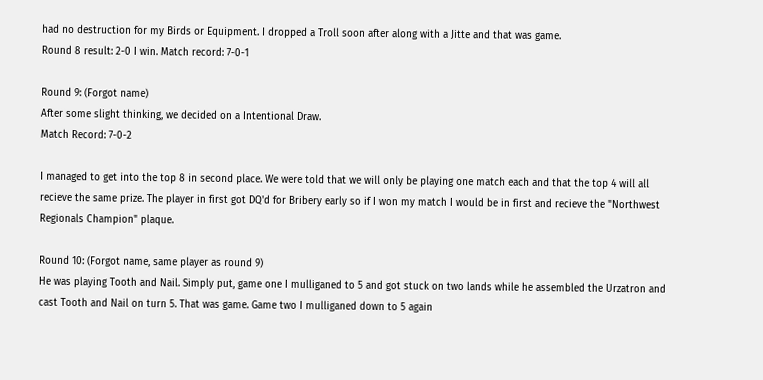had no destruction for my Birds or Equipment. I dropped a Troll soon after along with a Jitte and that was game.
Round 8 result: 2-0 I win. Match record: 7-0-1

Round 9: (Forgot name)
After some slight thinking, we decided on a Intentional Draw.
Match Record: 7-0-2

I managed to get into the top 8 in second place. We were told that we will only be playing one match each and that the top 4 will all recieve the same prize. The player in first got DQ'd for Bribery early so if I won my match I would be in first and recieve the "Northwest Regionals Champion" plaque.

Round 10: (Forgot name, same player as round 9)
He was playing Tooth and Nail. Simply put, game one I mulliganed to 5 and got stuck on two lands while he assembled the Urzatron and cast Tooth and Nail on turn 5. That was game. Game two I mulliganed down to 5 again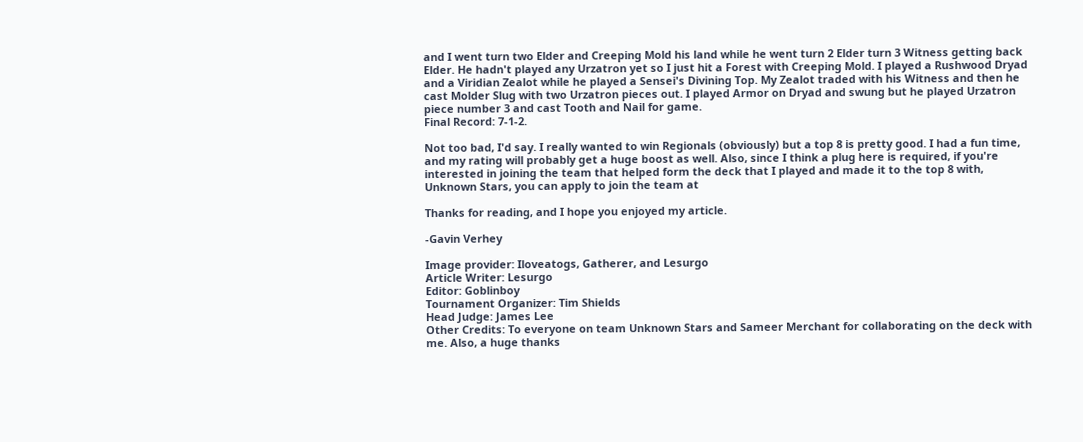and I went turn two Elder and Creeping Mold his land while he went turn 2 Elder turn 3 Witness getting back Elder. He hadn't played any Urzatron yet so I just hit a Forest with Creeping Mold. I played a Rushwood Dryad and a Viridian Zealot while he played a Sensei's Divining Top. My Zealot traded with his Witness and then he cast Molder Slug with two Urzatron pieces out. I played Armor on Dryad and swung but he played Urzatron piece number 3 and cast Tooth and Nail for game.
Final Record: 7-1-2.

Not too bad, I'd say. I really wanted to win Regionals (obviously) but a top 8 is pretty good. I had a fun time, and my rating will probably get a huge boost as well. Also, since I think a plug here is required, if you're interested in joining the team that helped form the deck that I played and made it to the top 8 with, Unknown Stars, you can apply to join the team at

Thanks for reading, and I hope you enjoyed my article.

-Gavin Verhey

Image provider: Iloveatogs, Gatherer, and Lesurgo
Article Writer: Lesurgo
Editor: Goblinboy
Tournament Organizer: Tim Shields
Head Judge: James Lee
Other Credits: To everyone on team Unknown Stars and Sameer Merchant for collaborating on the deck with me. Also, a huge thanks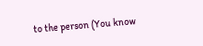to the person (You know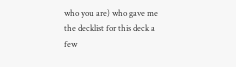who you are) who gave me the decklist for this deck a few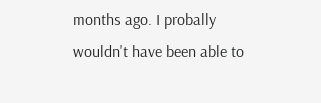months ago. I probally wouldn't have been able to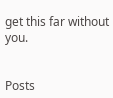get this far without you.


Posts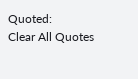Quoted:
Clear All Quotes